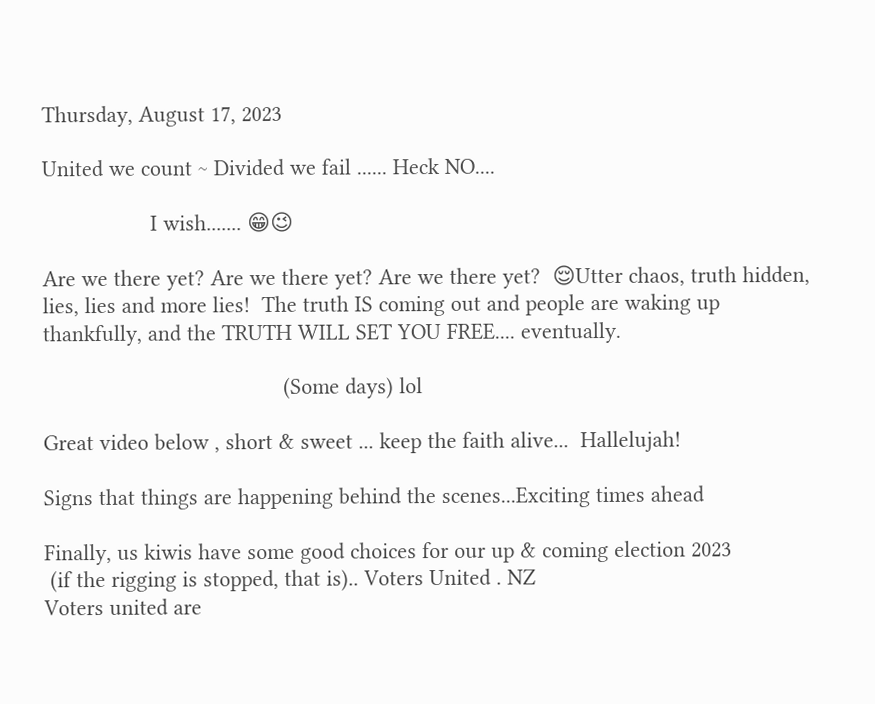Thursday, August 17, 2023

United we count ~ Divided we fail ...... Heck NO....

                  I wish....... 😁😉

Are we there yet? Are we there yet? Are we there yet?  😌Utter chaos, truth hidden, lies, lies and more lies!  The truth IS coming out and people are waking up thankfully, and the TRUTH WILL SET YOU FREE.... eventually.

                                        (Some days) lol

Great video below , short & sweet ... keep the faith alive...  Hallelujah!

Signs that things are happening behind the scenes...Exciting times ahead

Finally, us kiwis have some good choices for our up & coming election 2023
 (if the rigging is stopped, that is).. Voters United . NZ
Voters united are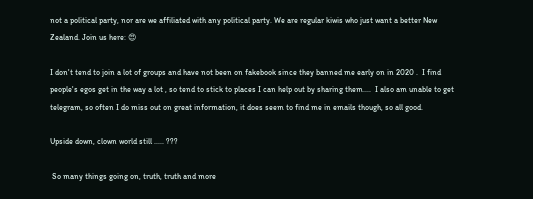not a political party, nor are we affiliated with any political party. We are regular kiwis who just want a better New Zealand. Join us here: 😍

I don't tend to join a lot of groups and have not been on fakebook since they banned me early on in 2020 .  I find people's egos get in the way a lot , so tend to stick to places I can help out by sharing them....  I also am unable to get telegram, so often I do miss out on great information, it does seem to find me in emails though, so all good.

Upside down, clown world still ..... ???

 So many things going on, truth, truth and more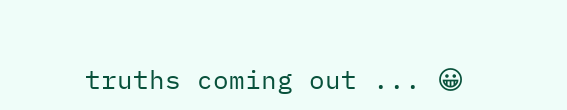truths coming out ... 😀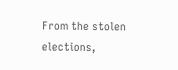From the stolen elections,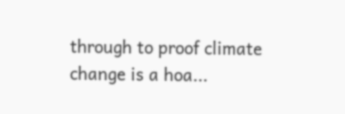through to proof climate change is a hoa...